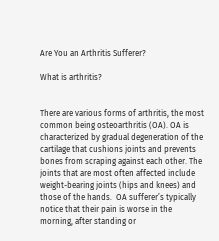Are You an Arthritis Sufferer?

What is arthritis?


There are various forms of arthritis, the most common being osteoarthritis (OA). OA is characterized by gradual degeneration of the cartilage that cushions joints and prevents bones from scraping against each other. The joints that are most often affected include weight-bearing joints (hips and knees) and those of the hands.  OA sufferer’s typically notice that their pain is worse in the morning, after standing or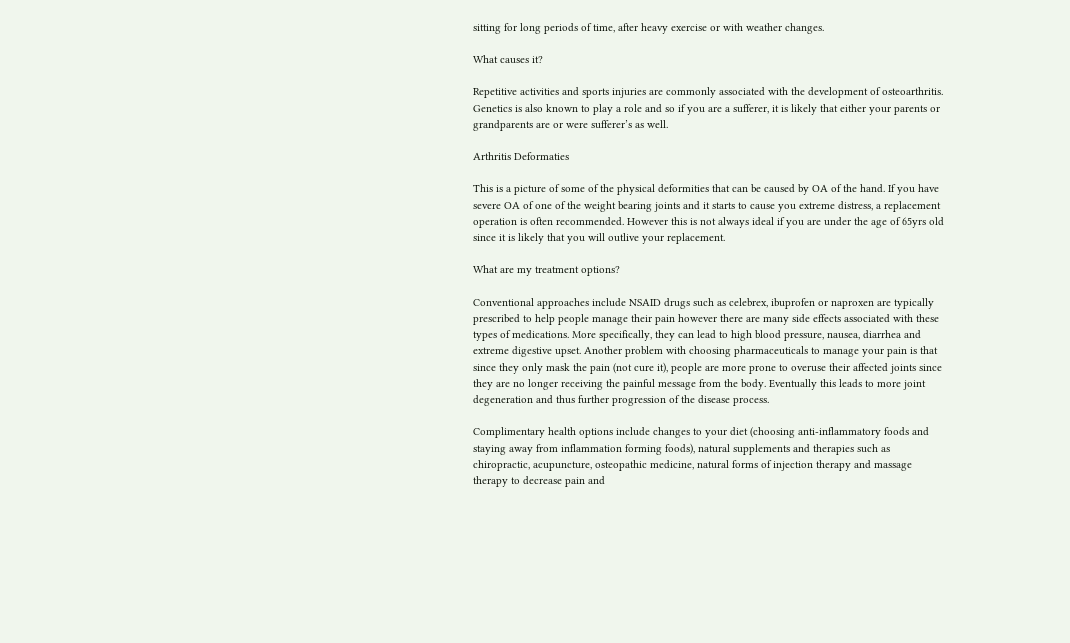sitting for long periods of time, after heavy exercise or with weather changes.

What causes it?

Repetitive activities and sports injuries are commonly associated with the development of osteoarthritis. Genetics is also known to play a role and so if you are a sufferer, it is likely that either your parents or grandparents are or were sufferer’s as well.

Arthritis Deformaties

This is a picture of some of the physical deformities that can be caused by OA of the hand. If you have severe OA of one of the weight bearing joints and it starts to cause you extreme distress, a replacement operation is often recommended. However this is not always ideal if you are under the age of 65yrs old since it is likely that you will outlive your replacement.

What are my treatment options?

Conventional approaches include NSAID drugs such as celebrex, ibuprofen or naproxen are typically prescribed to help people manage their pain however there are many side effects associated with these types of medications. More specifically, they can lead to high blood pressure, nausea, diarrhea and extreme digestive upset. Another problem with choosing pharmaceuticals to manage your pain is that since they only mask the pain (not cure it), people are more prone to overuse their affected joints since they are no longer receiving the painful message from the body. Eventually this leads to more joint degeneration and thus further progression of the disease process.

Complimentary health options include changes to your diet (choosing anti-inflammatory foods and staying away from inflammation forming foods), natural supplements and therapies such as chiropractic, acupuncture, osteopathic medicine, natural forms of injection therapy and massage therapy to decrease pain and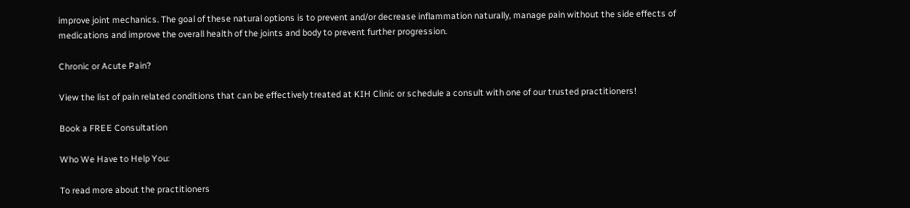improve joint mechanics. The goal of these natural options is to prevent and/or decrease inflammation naturally, manage pain without the side effects of medications and improve the overall health of the joints and body to prevent further progression.

Chronic or Acute Pain?

View the list of pain related conditions that can be effectively treated at KIH Clinic or schedule a consult with one of our trusted practitioners!

Book a FREE Consultation

Who We Have to Help You:

To read more about the practitioners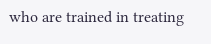who are trained in treating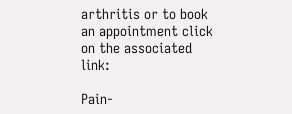arthritis or to book an appointment click on the associated link:

Pain-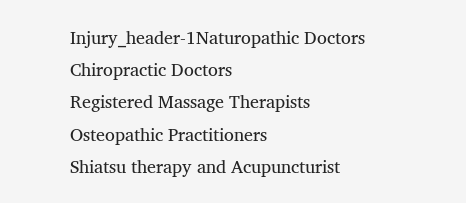Injury_header-1Naturopathic Doctors
Chiropractic Doctors
Registered Massage Therapists
Osteopathic Practitioners
Shiatsu therapy and Acupuncturist